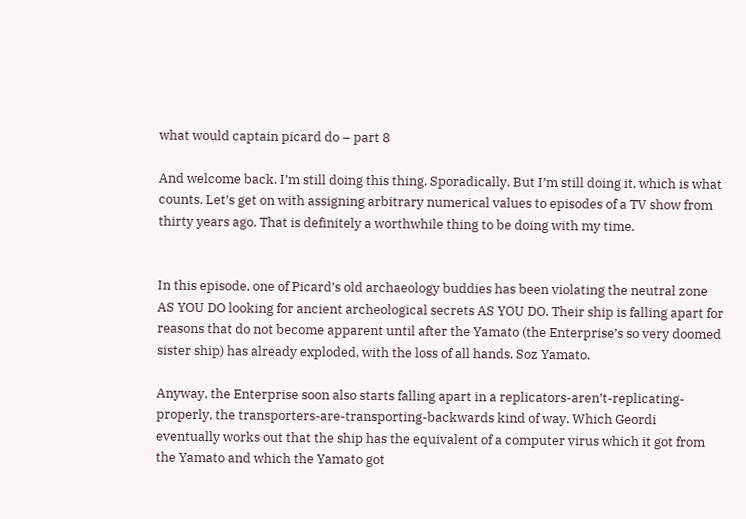what would captain picard do – part 8

And welcome back. I’m still doing this thing. Sporadically. But I’m still doing it, which is what counts. Let’s get on with assigning arbitrary numerical values to episodes of a TV show from thirty years ago. That is definitely a worthwhile thing to be doing with my time.


In this episode, one of Picard’s old archaeology buddies has been violating the neutral zone AS YOU DO looking for ancient archeological secrets AS YOU DO. Their ship is falling apart for reasons that do not become apparent until after the Yamato (the Enterprise’s so very doomed sister ship) has already exploded, with the loss of all hands. Soz Yamato.

Anyway, the Enterprise soon also starts falling apart in a replicators-aren’t-replicating-properly, the transporters-are-transporting-backwards kind of way. Which Geordi eventually works out that the ship has the equivalent of a computer virus which it got from the Yamato and which the Yamato got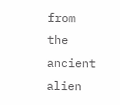from the ancient alien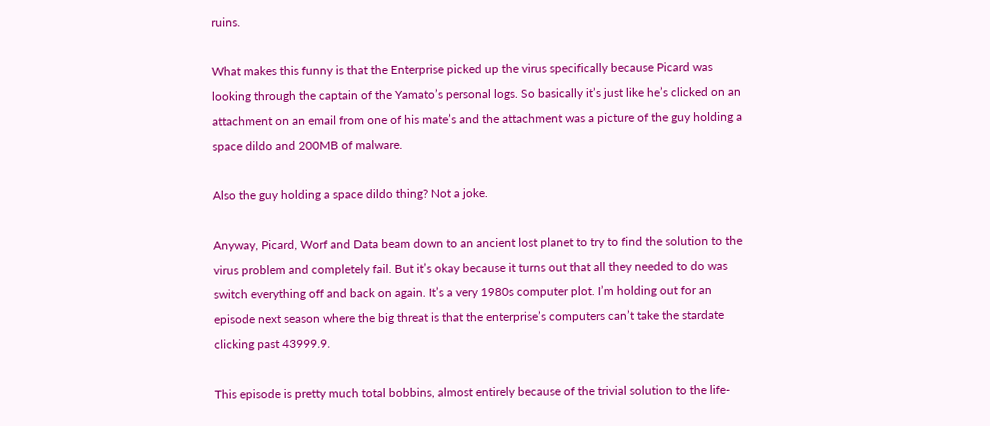ruins.

What makes this funny is that the Enterprise picked up the virus specifically because Picard was looking through the captain of the Yamato’s personal logs. So basically it’s just like he’s clicked on an attachment on an email from one of his mate’s and the attachment was a picture of the guy holding a space dildo and 200MB of malware.

Also the guy holding a space dildo thing? Not a joke.

Anyway, Picard, Worf and Data beam down to an ancient lost planet to try to find the solution to the virus problem and completely fail. But it’s okay because it turns out that all they needed to do was switch everything off and back on again. It’s a very 1980s computer plot. I’m holding out for an episode next season where the big threat is that the enterprise’s computers can’t take the stardate clicking past 43999.9.

This episode is pretty much total bobbins, almost entirely because of the trivial solution to the life-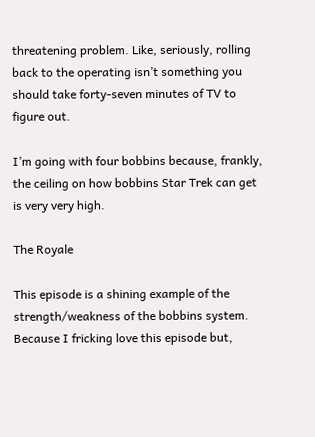threatening problem. Like, seriously, rolling back to the operating isn’t something you should take forty-seven minutes of TV to figure out.

I’m going with four bobbins because, frankly, the ceiling on how bobbins Star Trek can get is very very high.

The Royale

This episode is a shining example of the strength/weakness of the bobbins system. Because I fricking love this episode but,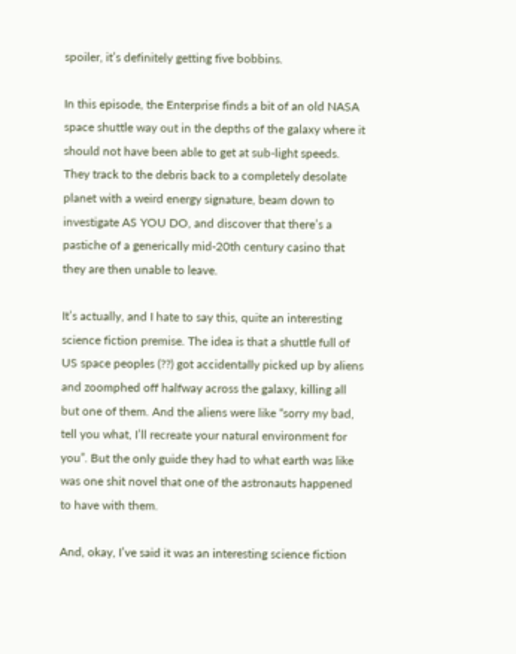spoiler, it’s definitely getting five bobbins.

In this episode, the Enterprise finds a bit of an old NASA space shuttle way out in the depths of the galaxy where it should not have been able to get at sub-light speeds. They track to the debris back to a completely desolate planet with a weird energy signature, beam down to investigate AS YOU DO, and discover that there’s a pastiche of a generically mid-20th century casino that they are then unable to leave.

It’s actually, and I hate to say this, quite an interesting science fiction premise. The idea is that a shuttle full of US space peoples (??) got accidentally picked up by aliens and zoomphed off halfway across the galaxy, killing all but one of them. And the aliens were like “sorry my bad, tell you what, I’ll recreate your natural environment for you”. But the only guide they had to what earth was like was one shit novel that one of the astronauts happened to have with them.

And, okay, I’ve said it was an interesting science fiction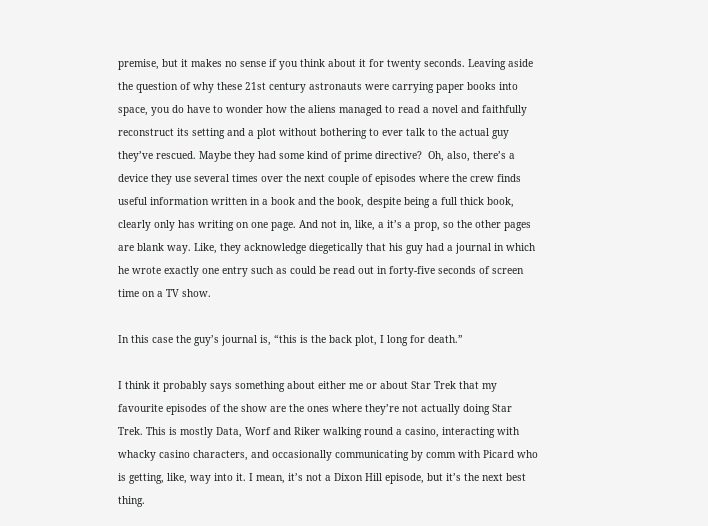premise, but it makes no sense if you think about it for twenty seconds. Leaving aside the question of why these 21st century astronauts were carrying paper books into space, you do have to wonder how the aliens managed to read a novel and faithfully reconstruct its setting and a plot without bothering to ever talk to the actual guy they’ve rescued. Maybe they had some kind of prime directive?  Oh, also, there’s a device they use several times over the next couple of episodes where the crew finds useful information written in a book and the book, despite being a full thick book, clearly only has writing on one page. And not in, like, a it’s a prop, so the other pages are blank way. Like, they acknowledge diegetically that his guy had a journal in which he wrote exactly one entry such as could be read out in forty-five seconds of screen time on a TV show.

In this case the guy’s journal is, “this is the back plot, I long for death.”

I think it probably says something about either me or about Star Trek that my favourite episodes of the show are the ones where they’re not actually doing Star Trek. This is mostly Data, Worf and Riker walking round a casino, interacting with whacky casino characters, and occasionally communicating by comm with Picard who is getting, like, way into it. I mean, it’s not a Dixon Hill episode, but it’s the next best thing.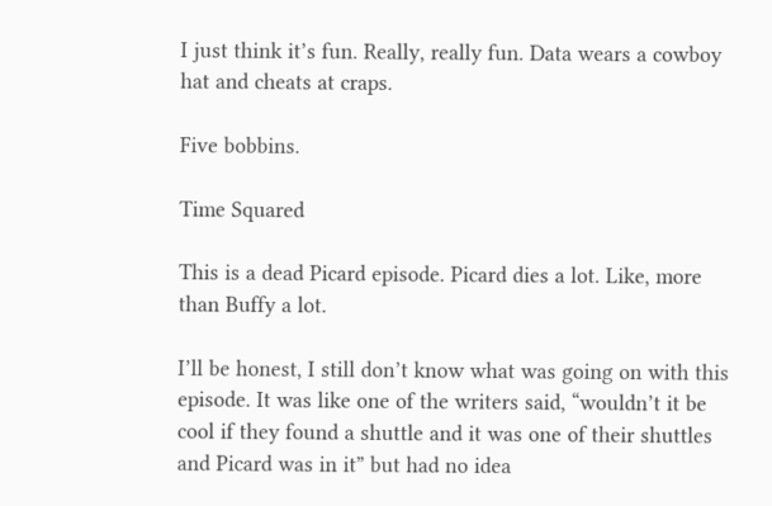I just think it’s fun. Really, really fun. Data wears a cowboy hat and cheats at craps.

Five bobbins.

Time Squared

This is a dead Picard episode. Picard dies a lot. Like, more than Buffy a lot.

I’ll be honest, I still don’t know what was going on with this episode. It was like one of the writers said, “wouldn’t it be cool if they found a shuttle and it was one of their shuttles and Picard was in it” but had no idea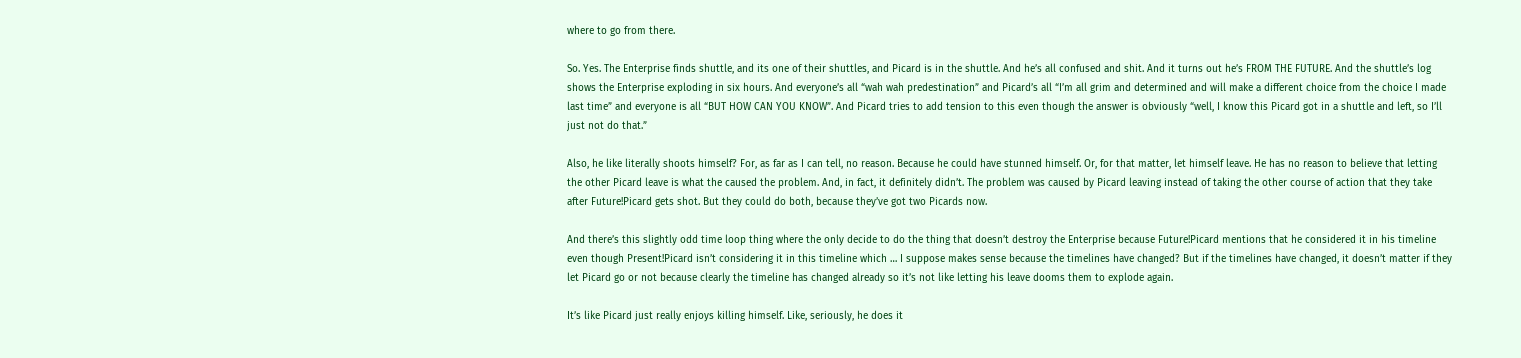where to go from there.

So. Yes. The Enterprise finds shuttle, and its one of their shuttles, and Picard is in the shuttle. And he’s all confused and shit. And it turns out he’s FROM THE FUTURE. And the shuttle’s log shows the Enterprise exploding in six hours. And everyone’s all “wah wah predestination” and Picard’s all “I’m all grim and determined and will make a different choice from the choice I made last time” and everyone is all “BUT HOW CAN YOU KNOW”. And Picard tries to add tension to this even though the answer is obviously “well, I know this Picard got in a shuttle and left, so I’ll just not do that.”

Also, he like literally shoots himself? For, as far as I can tell, no reason. Because he could have stunned himself. Or, for that matter, let himself leave. He has no reason to believe that letting the other Picard leave is what the caused the problem. And, in fact, it definitely didn’t. The problem was caused by Picard leaving instead of taking the other course of action that they take after Future!Picard gets shot. But they could do both, because they’ve got two Picards now.

And there’s this slightly odd time loop thing where the only decide to do the thing that doesn’t destroy the Enterprise because Future!Picard mentions that he considered it in his timeline even though Present!Picard isn’t considering it in this timeline which … I suppose makes sense because the timelines have changed? But if the timelines have changed, it doesn’t matter if they let Picard go or not because clearly the timeline has changed already so it’s not like letting his leave dooms them to explode again.

It’s like Picard just really enjoys killing himself. Like, seriously, he does it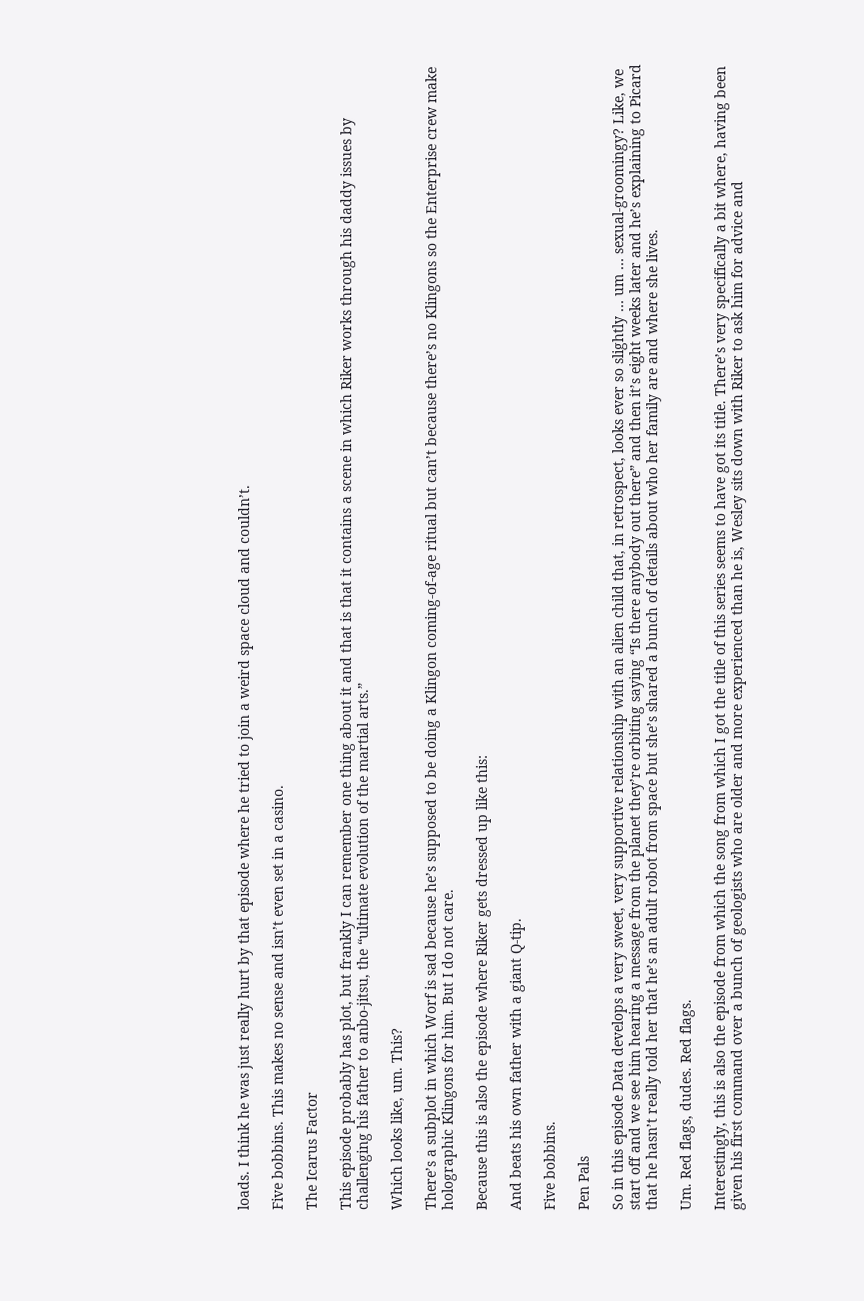loads. I think he was just really hurt by that episode where he tried to join a weird space cloud and couldn’t.

Five bobbins. This makes no sense and isn’t even set in a casino.

The Icarus Factor

This episode probably has plot, but frankly I can remember one thing about it and that is that it contains a scene in which Riker works through his daddy issues by challenging his father to anbo-jitsu, the “ultimate evolution of the martial arts.”

Which looks like, um. This?

There’s a subplot in which Worf is sad because he’s supposed to be doing a Klingon coming-of-age ritual but can’t because there’s no Klingons so the Enterprise crew make holographic Klingons for him. But I do not care.

Because this is also the episode where Riker gets dressed up like this:

And beats his own father with a giant Q-tip.

Five bobbins.

Pen Pals

So in this episode Data develops a very sweet, very supportive relationship with an alien child that, in retrospect, looks ever so slightly … um … sexual-groomingy? Like, we start off and we see him hearing a message from the planet they’re orbiting saying “Is there anybody out there” and then it’s eight weeks later and he’s explaining to Picard that he hasn’t really told her that he’s an adult robot from space but she’s shared a bunch of details about who her family are and where she lives.

Um. Red flags, dudes. Red flags.

Interestingly, this is also the episode from which the song from which I got the title of this series seems to have got its title. There’s very specifically a bit where, having been given his first command over a bunch of geologists who are older and more experienced than he is, Wesley sits down with Riker to ask him for advice and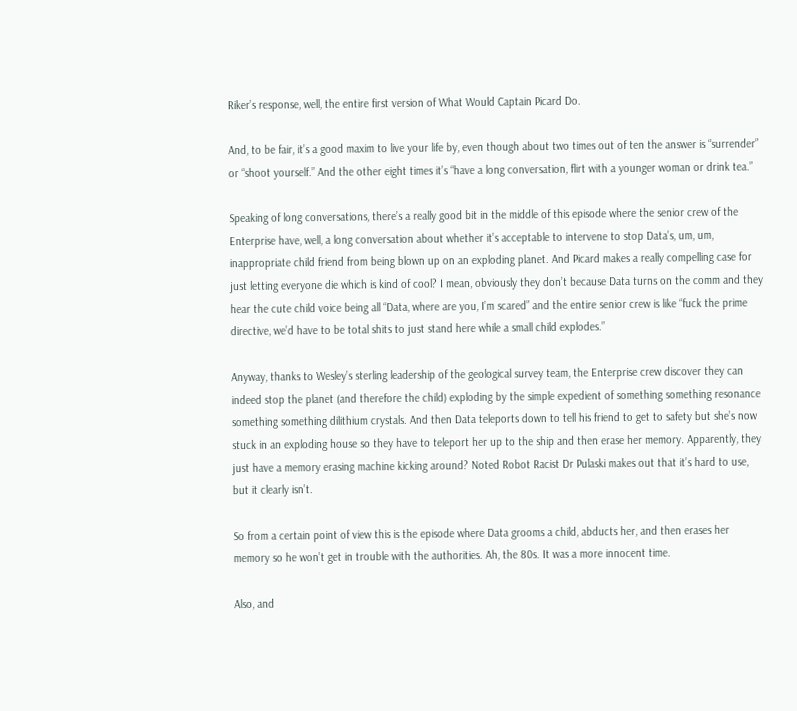Riker’s response, well, the entire first version of What Would Captain Picard Do.

And, to be fair, it’s a good maxim to live your life by, even though about two times out of ten the answer is “surrender” or “shoot yourself.” And the other eight times it’s “have a long conversation, flirt with a younger woman or drink tea.”

Speaking of long conversations, there’s a really good bit in the middle of this episode where the senior crew of the Enterprise have, well, a long conversation about whether it’s acceptable to intervene to stop Data’s, um, um, inappropriate child friend from being blown up on an exploding planet. And Picard makes a really compelling case for just letting everyone die which is kind of cool? I mean, obviously they don’t because Data turns on the comm and they hear the cute child voice being all “Data, where are you, I’m scared” and the entire senior crew is like “fuck the prime directive, we’d have to be total shits to just stand here while a small child explodes.”

Anyway, thanks to Wesley’s sterling leadership of the geological survey team, the Enterprise crew discover they can indeed stop the planet (and therefore the child) exploding by the simple expedient of something something resonance something something dilithium crystals. And then Data teleports down to tell his friend to get to safety but she’s now stuck in an exploding house so they have to teleport her up to the ship and then erase her memory. Apparently, they just have a memory erasing machine kicking around? Noted Robot Racist Dr Pulaski makes out that it’s hard to use, but it clearly isn’t.

So from a certain point of view this is the episode where Data grooms a child, abducts her, and then erases her memory so he won’t get in trouble with the authorities. Ah, the 80s. It was a more innocent time.

Also, and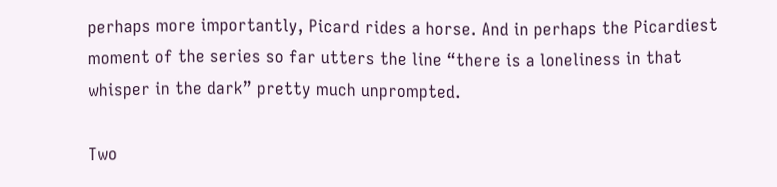perhaps more importantly, Picard rides a horse. And in perhaps the Picardiest moment of the series so far utters the line “there is a loneliness in that whisper in the dark” pretty much unprompted.

Two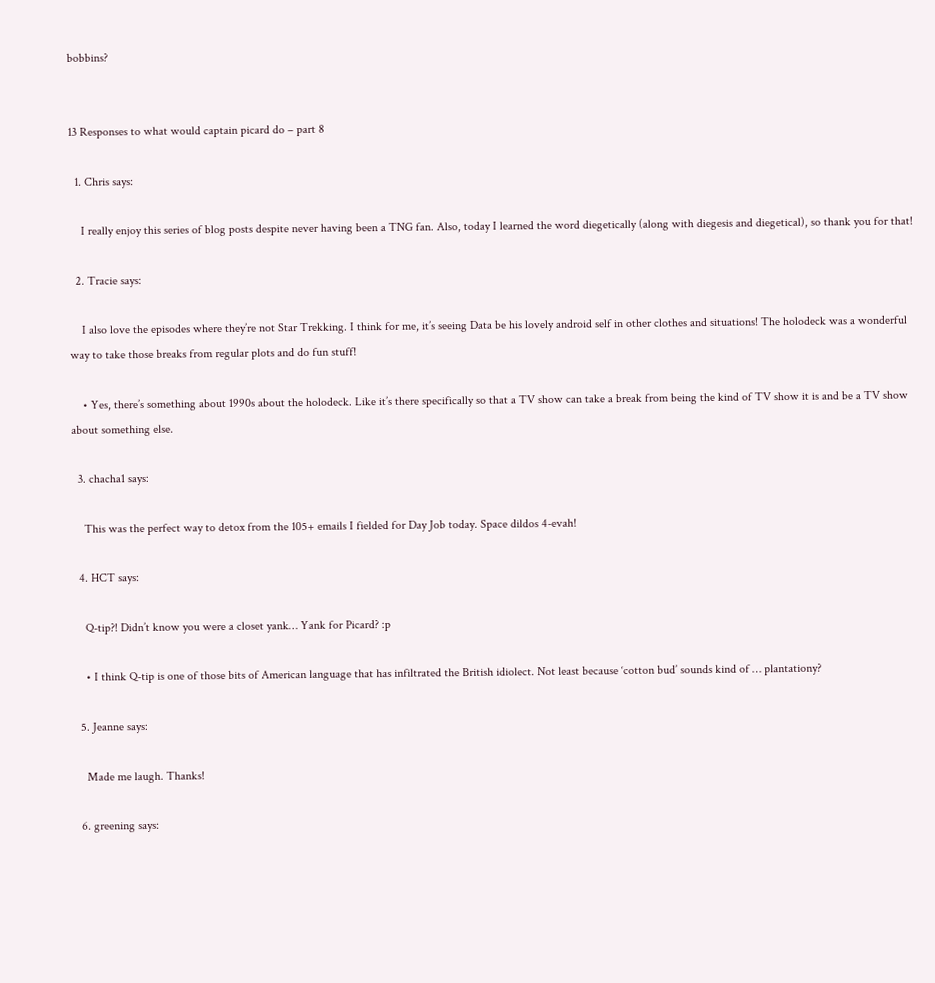bobbins?


13 Responses to what would captain picard do – part 8

  1. Chris says:

    I really enjoy this series of blog posts despite never having been a TNG fan. Also, today I learned the word diegetically (along with diegesis and diegetical), so thank you for that!

  2. Tracie says:

    I also love the episodes where they’re not Star Trekking. I think for me, it’s seeing Data be his lovely android self in other clothes and situations! The holodeck was a wonderful way to take those breaks from regular plots and do fun stuff!

    • Yes, there’s something about 1990s about the holodeck. Like it’s there specifically so that a TV show can take a break from being the kind of TV show it is and be a TV show about something else.

  3. chacha1 says:

    This was the perfect way to detox from the 105+ emails I fielded for Day Job today. Space dildos 4-evah!

  4. HCT says:

    Q-tip?! Didn’t know you were a closet yank… Yank for Picard? :p

    • I think Q-tip is one of those bits of American language that has infiltrated the British idiolect. Not least because ‘cotton bud’ sounds kind of … plantationy?

  5. Jeanne says:

    Made me laugh. Thanks!

  6. greening says: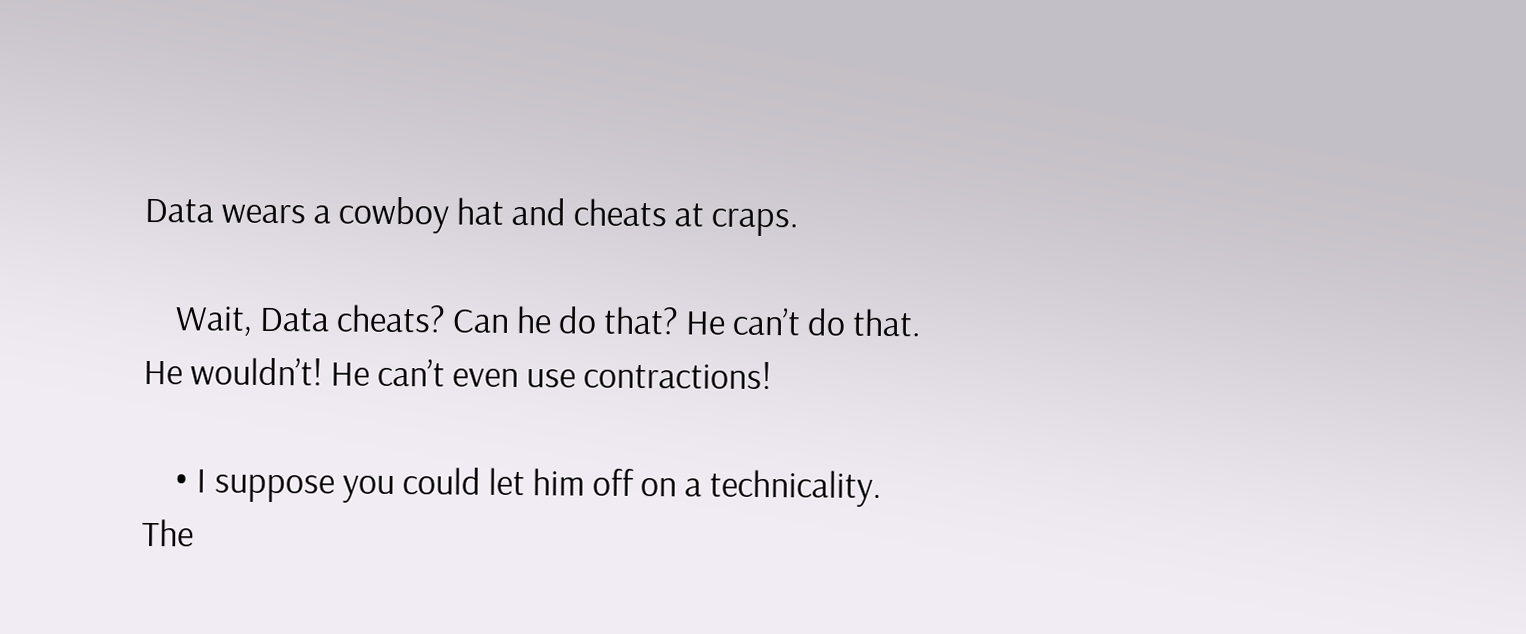Data wears a cowboy hat and cheats at craps.

    Wait, Data cheats? Can he do that? He can’t do that. He wouldn’t! He can’t even use contractions!

    • I suppose you could let him off on a technicality. The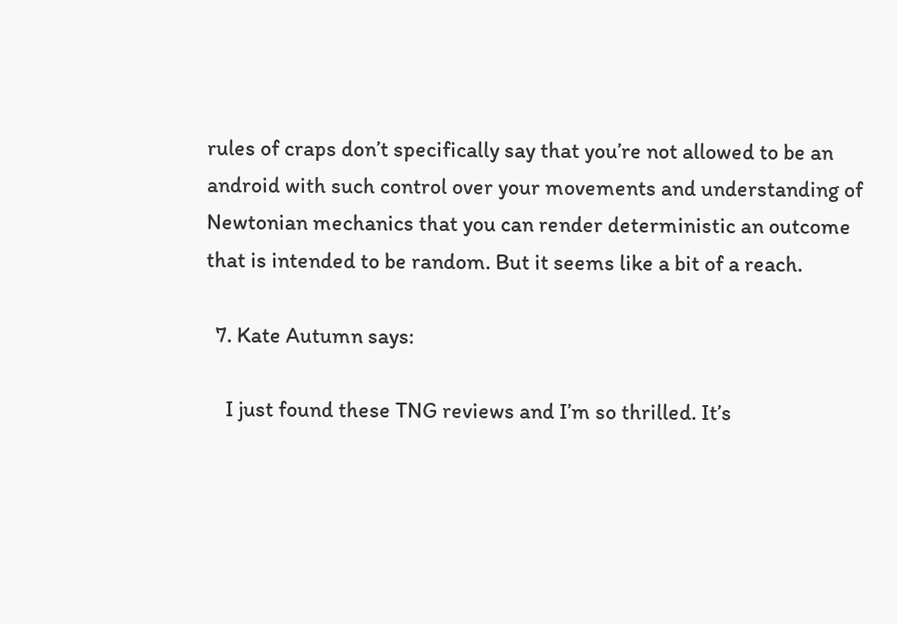rules of craps don’t specifically say that you’re not allowed to be an android with such control over your movements and understanding of Newtonian mechanics that you can render deterministic an outcome that is intended to be random. But it seems like a bit of a reach.

  7. Kate Autumn says:

    I just found these TNG reviews and I’m so thrilled. It’s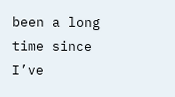been a long time since I’ve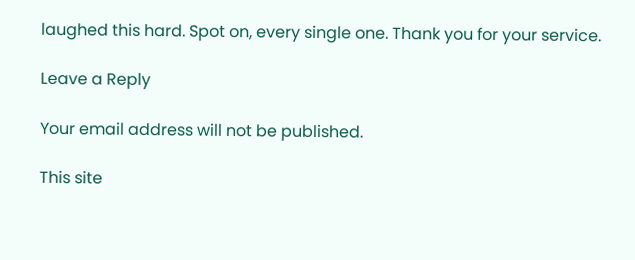laughed this hard. Spot on, every single one. Thank you for your service.

Leave a Reply

Your email address will not be published.

This site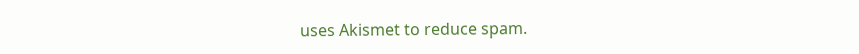uses Akismet to reduce spam.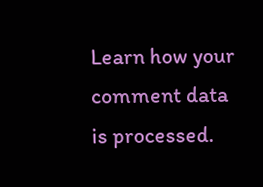Learn how your comment data is processed.